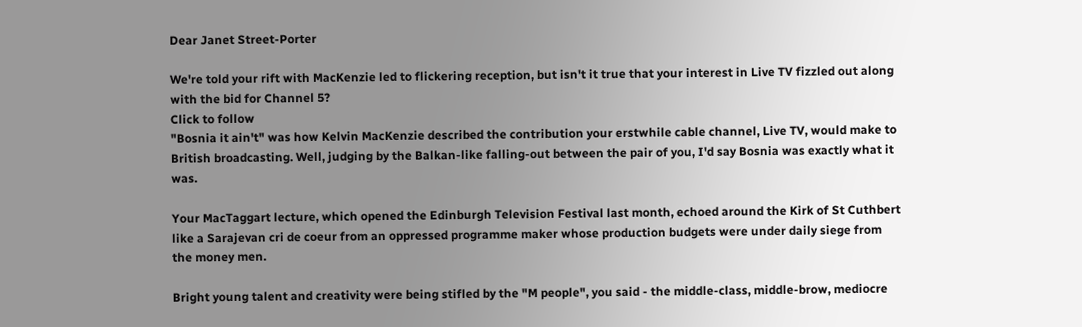Dear Janet Street-Porter

We're told your rift with MacKenzie led to flickering reception, but isn't it true that your interest in Live TV fizzled out along with the bid for Channel 5?
Click to follow
"Bosnia it ain't" was how Kelvin MacKenzie described the contribution your erstwhile cable channel, Live TV, would make to British broadcasting. Well, judging by the Balkan-like falling-out between the pair of you, I'd say Bosnia was exactly what it was.

Your MacTaggart lecture, which opened the Edinburgh Television Festival last month, echoed around the Kirk of St Cuthbert like a Sarajevan cri de coeur from an oppressed programme maker whose production budgets were under daily siege from the money men.

Bright young talent and creativity were being stifled by the "M people", you said - the middle-class, middle-brow, mediocre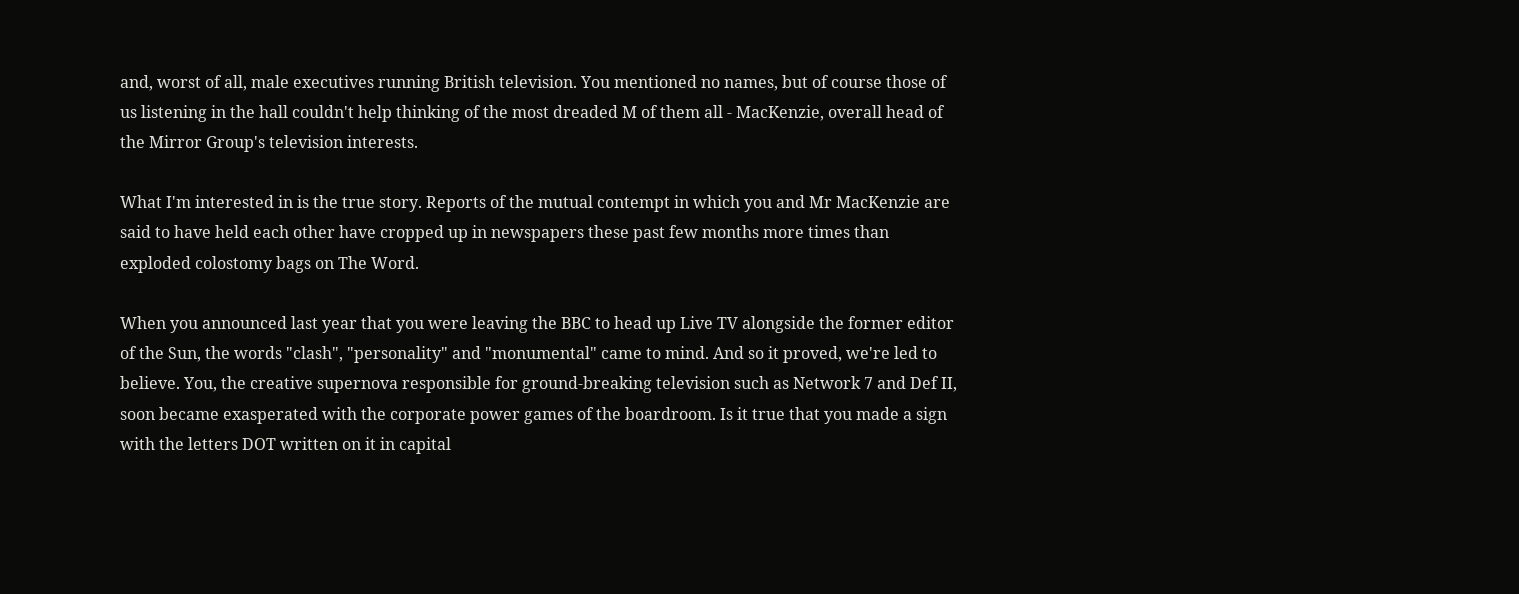and, worst of all, male executives running British television. You mentioned no names, but of course those of us listening in the hall couldn't help thinking of the most dreaded M of them all - MacKenzie, overall head of the Mirror Group's television interests.

What I'm interested in is the true story. Reports of the mutual contempt in which you and Mr MacKenzie are said to have held each other have cropped up in newspapers these past few months more times than exploded colostomy bags on The Word.

When you announced last year that you were leaving the BBC to head up Live TV alongside the former editor of the Sun, the words "clash", "personality" and "monumental" came to mind. And so it proved, we're led to believe. You, the creative supernova responsible for ground-breaking television such as Network 7 and Def II, soon became exasperated with the corporate power games of the boardroom. Is it true that you made a sign with the letters DOT written on it in capital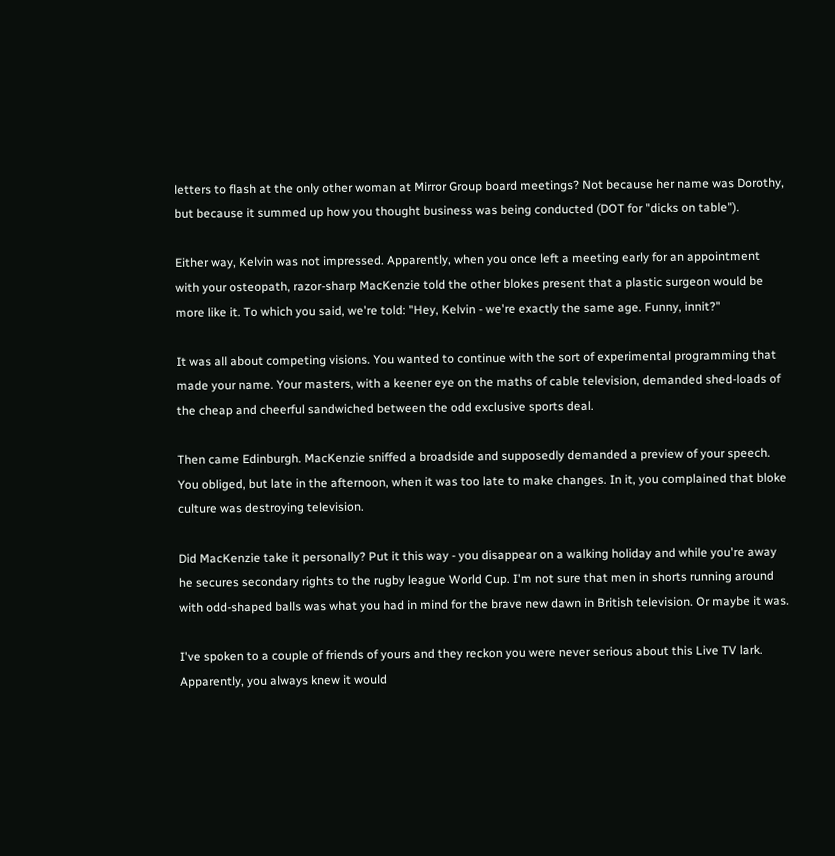letters to flash at the only other woman at Mirror Group board meetings? Not because her name was Dorothy, but because it summed up how you thought business was being conducted (DOT for "dicks on table").

Either way, Kelvin was not impressed. Apparently, when you once left a meeting early for an appointment with your osteopath, razor-sharp MacKenzie told the other blokes present that a plastic surgeon would be more like it. To which you said, we're told: "Hey, Kelvin - we're exactly the same age. Funny, innit?"

It was all about competing visions. You wanted to continue with the sort of experimental programming that made your name. Your masters, with a keener eye on the maths of cable television, demanded shed-loads of the cheap and cheerful sandwiched between the odd exclusive sports deal.

Then came Edinburgh. MacKenzie sniffed a broadside and supposedly demanded a preview of your speech. You obliged, but late in the afternoon, when it was too late to make changes. In it, you complained that bloke culture was destroying television.

Did MacKenzie take it personally? Put it this way - you disappear on a walking holiday and while you're away he secures secondary rights to the rugby league World Cup. I'm not sure that men in shorts running around with odd-shaped balls was what you had in mind for the brave new dawn in British television. Or maybe it was.

I've spoken to a couple of friends of yours and they reckon you were never serious about this Live TV lark. Apparently, you always knew it would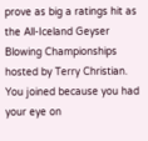prove as big a ratings hit as the All-Iceland Geyser Blowing Championships hosted by Terry Christian. You joined because you had your eye on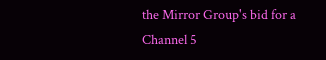the Mirror Group's bid for a Channel 5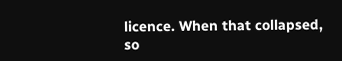licence. When that collapsed, so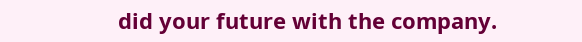did your future with the company.